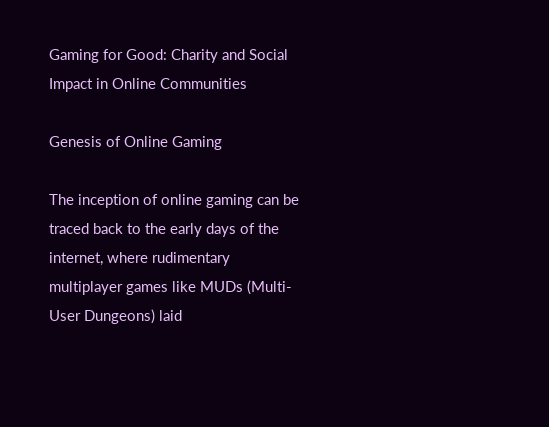Gaming for Good: Charity and Social Impact in Online Communities

Genesis of Online Gaming

The inception of online gaming can be traced back to the early days of the internet, where rudimentary multiplayer games like MUDs (Multi-User Dungeons) laid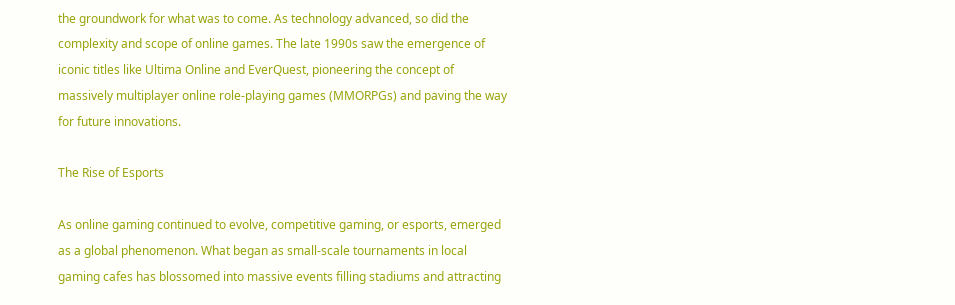the groundwork for what was to come. As technology advanced, so did the complexity and scope of online games. The late 1990s saw the emergence of iconic titles like Ultima Online and EverQuest, pioneering the concept of massively multiplayer online role-playing games (MMORPGs) and paving the way for future innovations.

The Rise of Esports

As online gaming continued to evolve, competitive gaming, or esports, emerged as a global phenomenon. What began as small-scale tournaments in local gaming cafes has blossomed into massive events filling stadiums and attracting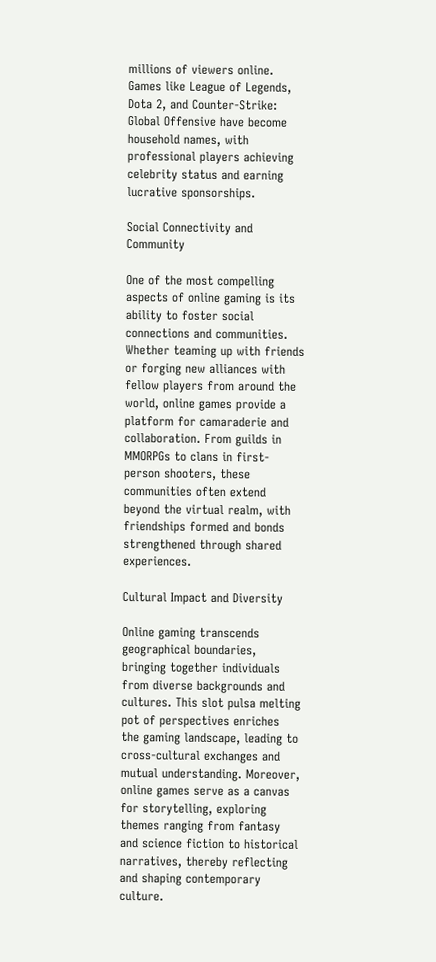millions of viewers online. Games like League of Legends, Dota 2, and Counter-Strike: Global Offensive have become household names, with professional players achieving celebrity status and earning lucrative sponsorships.

Social Connectivity and Community

One of the most compelling aspects of online gaming is its ability to foster social connections and communities. Whether teaming up with friends or forging new alliances with fellow players from around the world, online games provide a platform for camaraderie and collaboration. From guilds in MMORPGs to clans in first-person shooters, these communities often extend beyond the virtual realm, with friendships formed and bonds strengthened through shared experiences.

Cultural Impact and Diversity

Online gaming transcends geographical boundaries, bringing together individuals from diverse backgrounds and cultures. This slot pulsa melting pot of perspectives enriches the gaming landscape, leading to cross-cultural exchanges and mutual understanding. Moreover, online games serve as a canvas for storytelling, exploring themes ranging from fantasy and science fiction to historical narratives, thereby reflecting and shaping contemporary culture.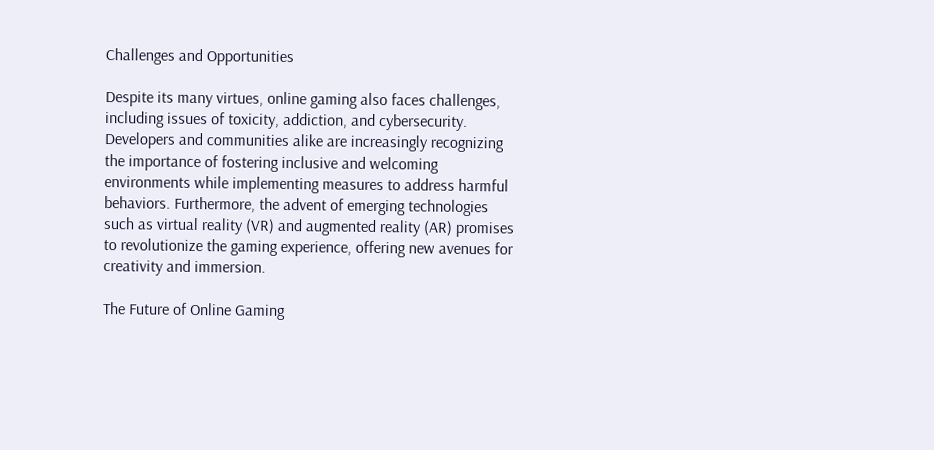Challenges and Opportunities

Despite its many virtues, online gaming also faces challenges, including issues of toxicity, addiction, and cybersecurity. Developers and communities alike are increasingly recognizing the importance of fostering inclusive and welcoming environments while implementing measures to address harmful behaviors. Furthermore, the advent of emerging technologies such as virtual reality (VR) and augmented reality (AR) promises to revolutionize the gaming experience, offering new avenues for creativity and immersion.

The Future of Online Gaming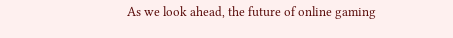As we look ahead, the future of online gaming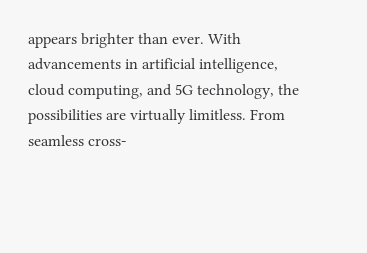appears brighter than ever. With advancements in artificial intelligence, cloud computing, and 5G technology, the possibilities are virtually limitless. From seamless cross-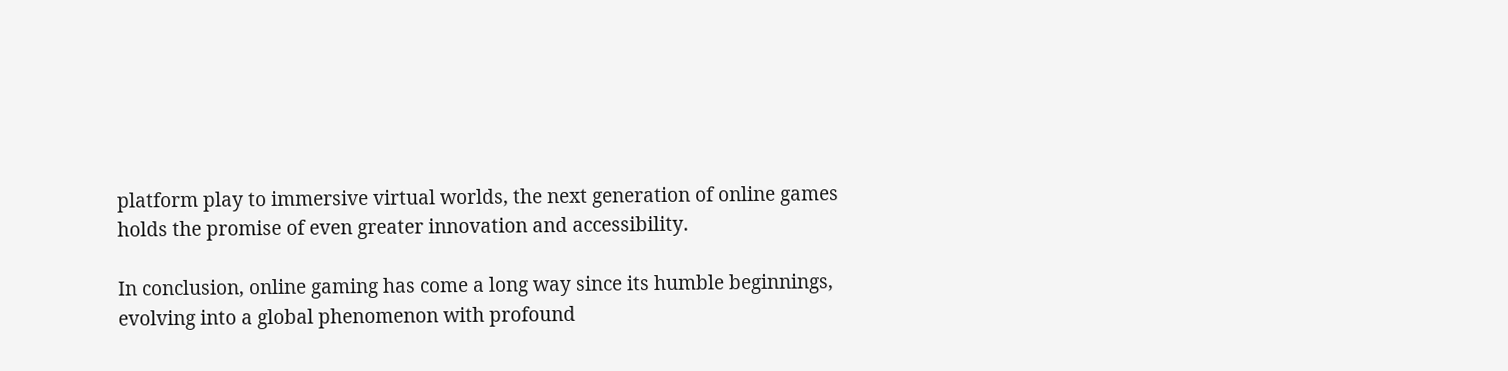platform play to immersive virtual worlds, the next generation of online games holds the promise of even greater innovation and accessibility.

In conclusion, online gaming has come a long way since its humble beginnings, evolving into a global phenomenon with profound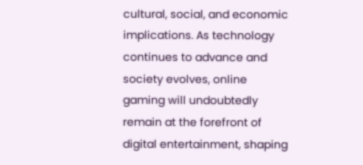cultural, social, and economic implications. As technology continues to advance and society evolves, online gaming will undoubtedly remain at the forefront of digital entertainment, shaping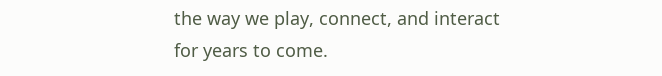the way we play, connect, and interact for years to come.